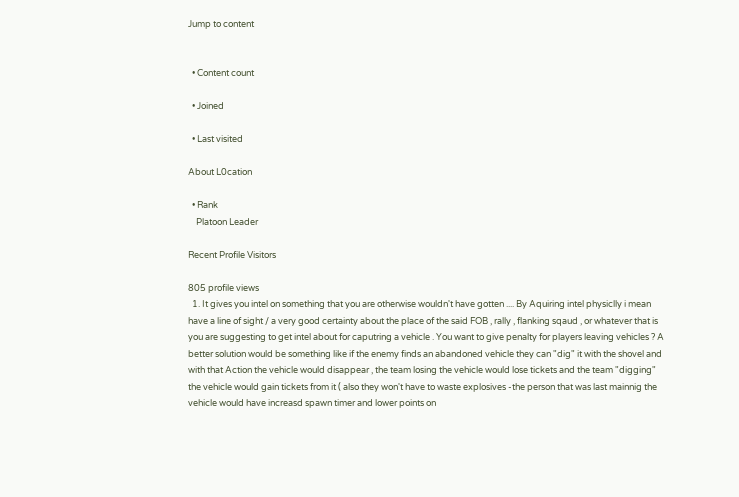Jump to content


  • Content count

  • Joined

  • Last visited

About L0cation

  • Rank
    Platoon Leader

Recent Profile Visitors

805 profile views
  1. It gives you intel on something that you are otherwise wouldn't have gotten .... By Aquiring intel physiclly i mean have a line of sight / a very good certainty about the place of the said FOB , rally , flanking sqaud , or whatever that is you are suggesting to get intel about for caputring a vehicle . You want to give penalty for players leaving vehicles ? A better solution would be something like if the enemy finds an abandoned vehicle they can "dig" it with the shovel and with that Action the vehicle would disappear , the team losing the vehicle would lose tickets and the team "digging" the vehicle would gain tickets from it ( also they won't have to waste explosives -the person that was last mainnig the vehicle would have increasd spawn timer and lower points on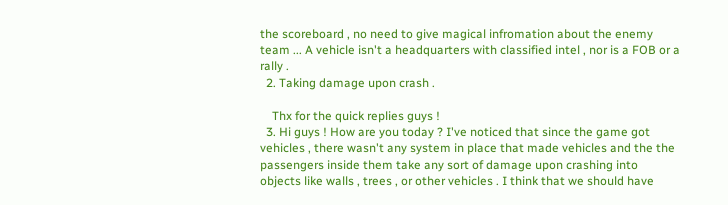the scoreboard , no need to give magical infromation about the enemy team ... A vehicle isn't a headquarters with classified intel , nor is a FOB or a rally .
  2. Taking damage upon crash .

    Thx for the quick replies guys !
  3. Hi guys ! How are you today ? I've noticed that since the game got vehicles , there wasn't any system in place that made vehicles and the the passengers inside them take any sort of damage upon crashing into objects like walls , trees , or other vehicles . I think that we should have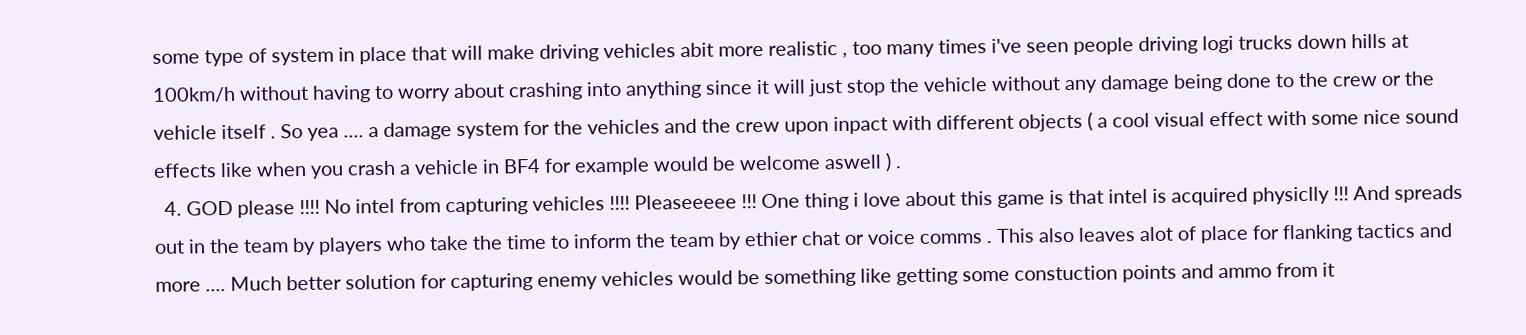some type of system in place that will make driving vehicles abit more realistic , too many times i've seen people driving logi trucks down hills at 100km/h without having to worry about crashing into anything since it will just stop the vehicle without any damage being done to the crew or the vehicle itself . So yea .... a damage system for the vehicles and the crew upon inpact with different objects ( a cool visual effect with some nice sound effects like when you crash a vehicle in BF4 for example would be welcome aswell ) .
  4. GOD please !!!! No intel from capturing vehicles !!!! Pleaseeeee !!! One thing i love about this game is that intel is acquired physiclly !!! And spreads out in the team by players who take the time to inform the team by ethier chat or voice comms . This also leaves alot of place for flanking tactics and more .... Much better solution for capturing enemy vehicles would be something like getting some constuction points and ammo from it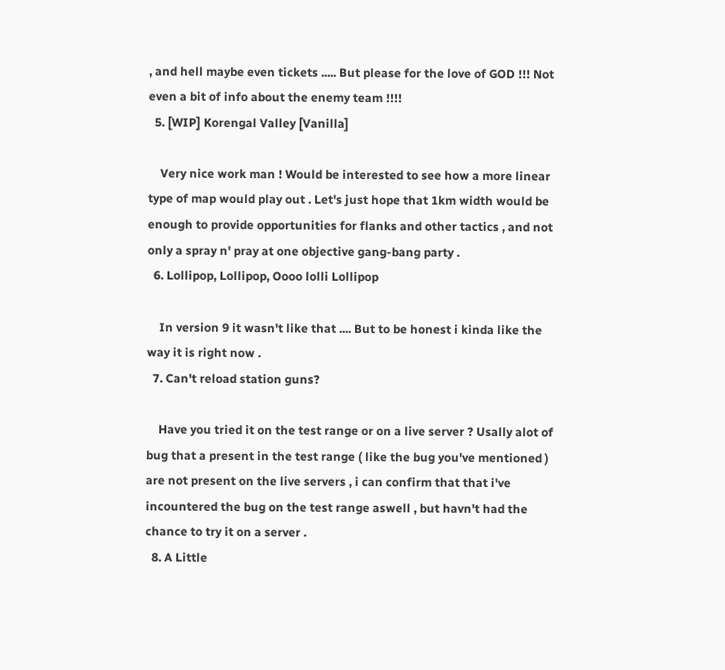, and hell maybe even tickets ..... But please for the love of GOD !!! Not even a bit of info about the enemy team !!!!
  5. [WIP] Korengal Valley [Vanilla]

    Very nice work man ! Would be interested to see how a more linear type of map would play out . Let's just hope that 1km width would be enough to provide opportunities for flanks and other tactics , and not only a spray n' pray at one objective gang-bang party .
  6. Lollipop, Lollipop, Oooo lolli Lollipop

    In version 9 it wasn't like that .... But to be honest i kinda like the way it is right now .
  7. Can't reload station guns?

    Have you tried it on the test range or on a live server ? Usally alot of bug that a present in the test range ( like the bug you've mentioned ) are not present on the live servers , i can confirm that that i've incountered the bug on the test range aswell , but havn't had the chance to try it on a server .
  8. A Little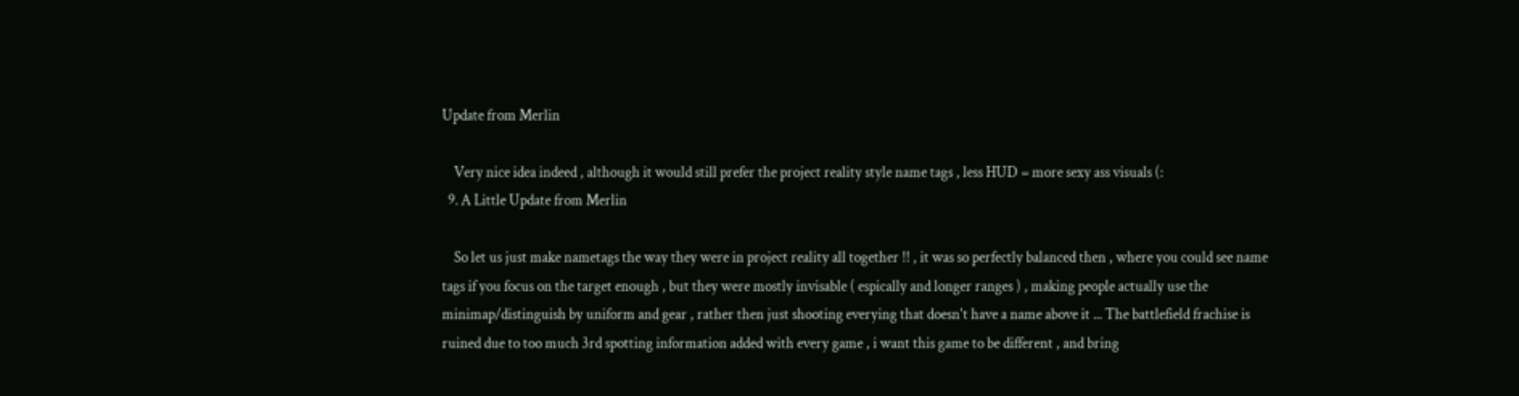Update from Merlin

    Very nice idea indeed , although it would still prefer the project reality style name tags , less HUD = more sexy ass visuals (:
  9. A Little Update from Merlin

    So let us just make nametags the way they were in project reality all together !! , it was so perfectly balanced then , where you could see name tags if you focus on the target enough , but they were mostly invisable ( espically and longer ranges ) , making people actually use the minimap/distinguish by uniform and gear , rather then just shooting everying that doesn't have a name above it ... The battlefield frachise is ruined due to too much 3rd spotting information added with every game , i want this game to be different , and bring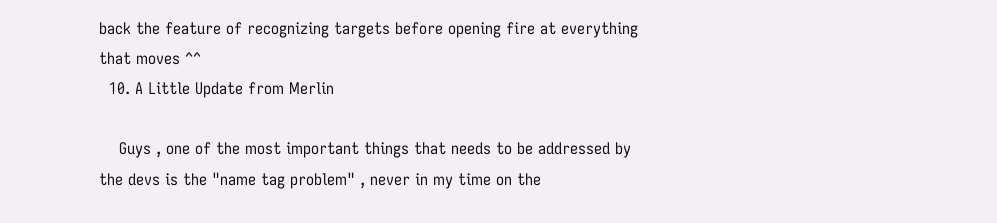back the feature of recognizing targets before opening fire at everything that moves ^^
  10. A Little Update from Merlin

    Guys , one of the most important things that needs to be addressed by the devs is the "name tag problem" , never in my time on the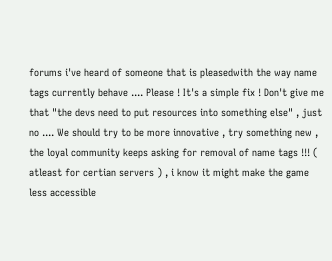forums i've heard of someone that is pleasedwith the way name tags currently behave .... Please ! It's a simple fix ! Don't give me that "the devs need to put resources into something else" , just no .... We should try to be more innovative , try something new , the loyal community keeps asking for removal of name tags !!! ( atleast for certian servers ) , i know it might make the game less accessible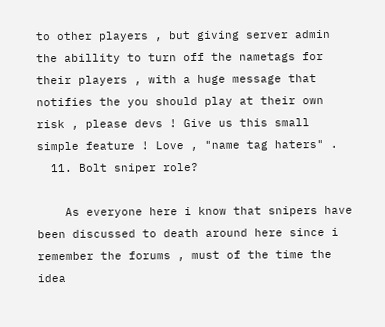to other players , but giving server admin the abillity to turn off the nametags for their players , with a huge message that notifies the you should play at their own risk , please devs ! Give us this small simple feature ! Love , "name tag haters" .
  11. Bolt sniper role?

    As everyone here i know that snipers have been discussed to death around here since i remember the forums , must of the time the idea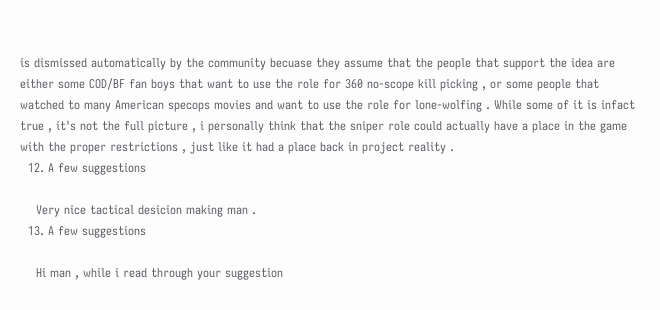is dismissed automatically by the community becuase they assume that the people that support the idea are either some COD/BF fan boys that want to use the role for 360 no-scope kill picking , or some people that watched to many American specops movies and want to use the role for lone-wolfing . While some of it is infact true , it's not the full picture , i personally think that the sniper role could actually have a place in the game with the proper restrictions , just like it had a place back in project reality .
  12. A few suggestions

    Very nice tactical desicion making man .
  13. A few suggestions

    Hi man , while i read through your suggestion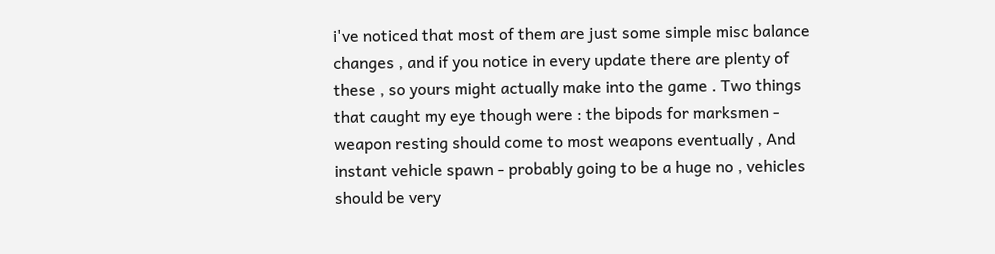i've noticed that most of them are just some simple misc balance changes , and if you notice in every update there are plenty of these , so yours might actually make into the game . Two things that caught my eye though were : the bipods for marksmen - weapon resting should come to most weapons eventually , And instant vehicle spawn - probably going to be a huge no , vehicles should be very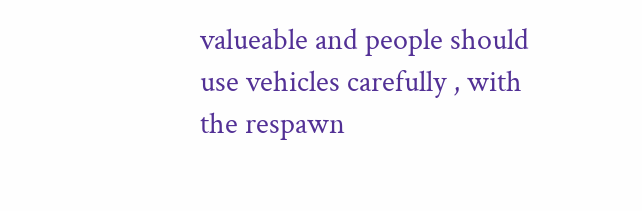valueable and people should use vehicles carefully , with the respawn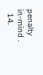penalty in-mind .
  14.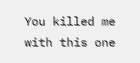You killed me with this one